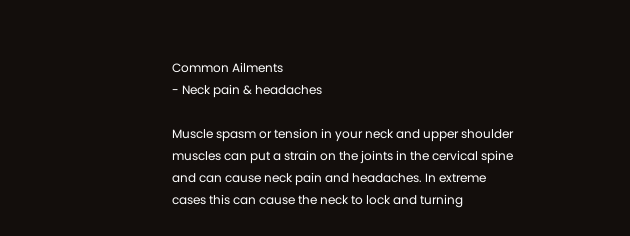Common Ailments
- Neck pain & headaches

Muscle spasm or tension in your neck and upper shoulder muscles can put a strain on the joints in the cervical spine and can cause neck pain and headaches. In extreme cases this can cause the neck to lock and turning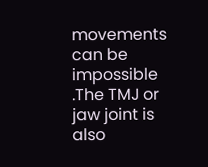movements can be impossible .The TMJ or jaw joint is also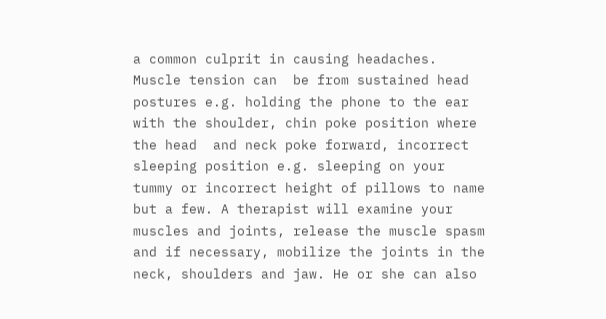a common culprit in causing headaches. Muscle tension can  be from sustained head postures e.g. holding the phone to the ear with the shoulder, chin poke position where the head  and neck poke forward, incorrect sleeping position e.g. sleeping on your tummy or incorrect height of pillows to name but a few. A therapist will examine your muscles and joints, release the muscle spasm and if necessary, mobilize the joints in the neck, shoulders and jaw. He or she can also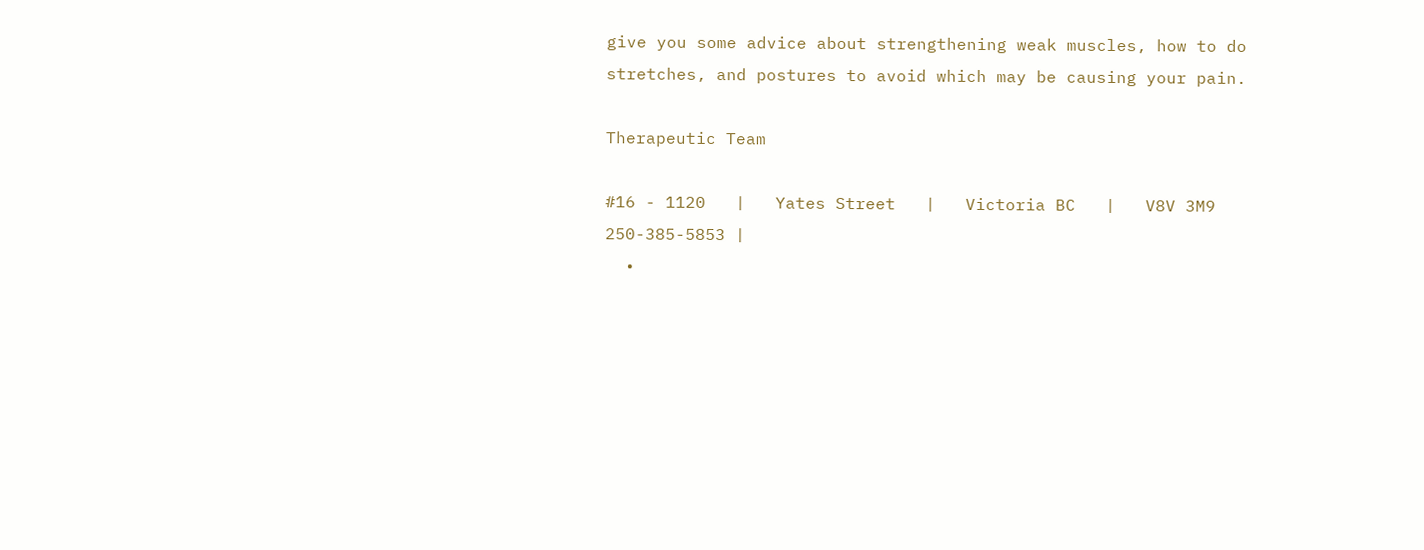give you some advice about strengthening weak muscles, how to do stretches, and postures to avoid which may be causing your pain.

Therapeutic Team

#16 - 1120   |   Yates Street   |   Victoria BC   |   V8V 3M9 250-385-5853 |
  •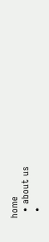home
  • about us
  •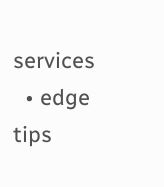services
  • edge tips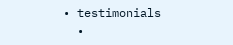• testimonials
  •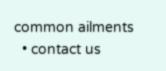common ailments
  • contact us